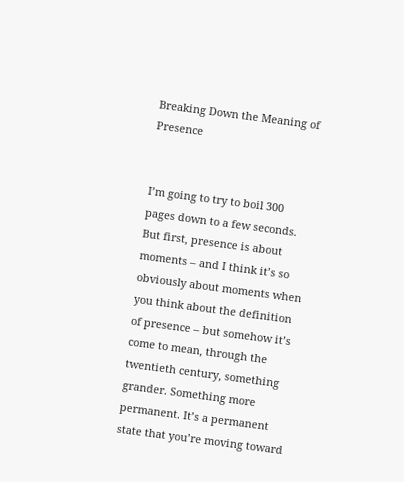Breaking Down the Meaning of Presence


I’m going to try to boil 300 pages down to a few seconds. But first, presence is about moments – and I think it’s so obviously about moments when you think about the definition of presence – but somehow it’s come to mean, through the twentieth century, something grander. Something more permanent. It’s a permanent state that you’re moving toward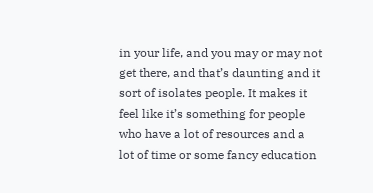in your life, and you may or may not get there, and that’s daunting and it sort of isolates people. It makes it feel like it’s something for people who have a lot of resources and a lot of time or some fancy education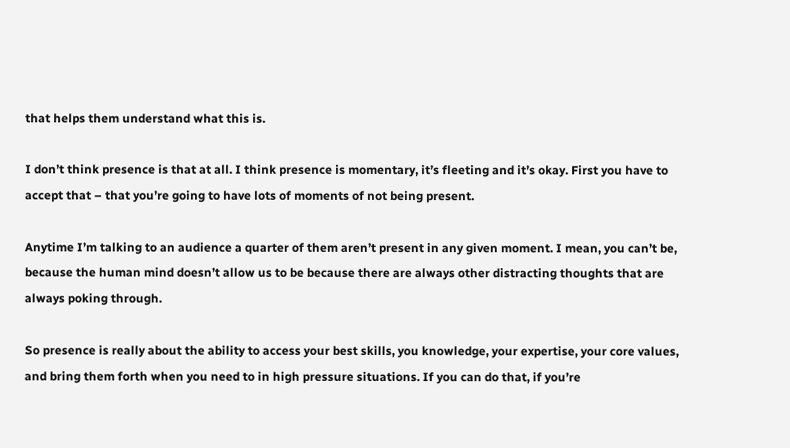that helps them understand what this is.

I don’t think presence is that at all. I think presence is momentary, it’s fleeting and it’s okay. First you have to accept that – that you’re going to have lots of moments of not being present.

Anytime I’m talking to an audience a quarter of them aren’t present in any given moment. I mean, you can’t be, because the human mind doesn’t allow us to be because there are always other distracting thoughts that are always poking through.

So presence is really about the ability to access your best skills, you knowledge, your expertise, your core values, and bring them forth when you need to in high pressure situations. If you can do that, if you’re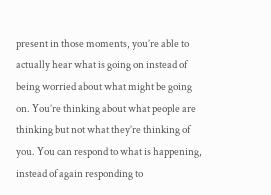present in those moments, you’re able to actually hear what is going on instead of being worried about what might be going on. You’re thinking about what people are thinking but not what they’re thinking of you. You can respond to what is happening, instead of again responding to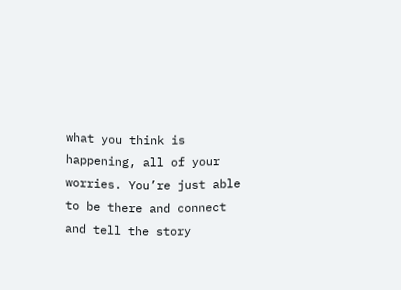what you think is happening, all of your worries. You’re just able to be there and connect and tell the story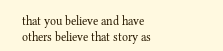that you believe and have others believe that story as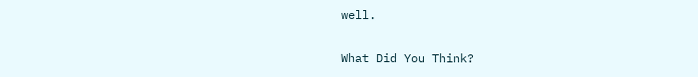well.


What Did You Think?